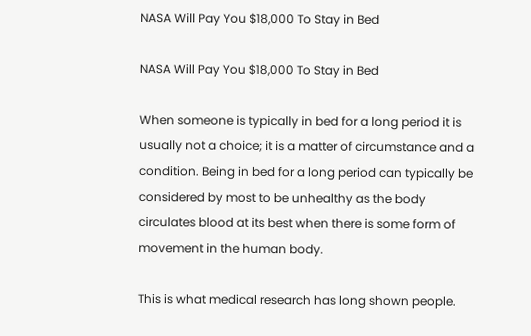NASA Will Pay You $18,000 To Stay in Bed

NASA Will Pay You $18,000 To Stay in Bed

When someone is typically in bed for a long period it is usually not a choice; it is a matter of circumstance and a condition. Being in bed for a long period can typically be considered by most to be unhealthy as the body circulates blood at its best when there is some form of movement in the human body.

This is what medical research has long shown people.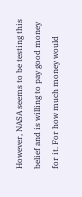However, NASA seems to be testing this belief and is willing to pay good money for it. For how much money would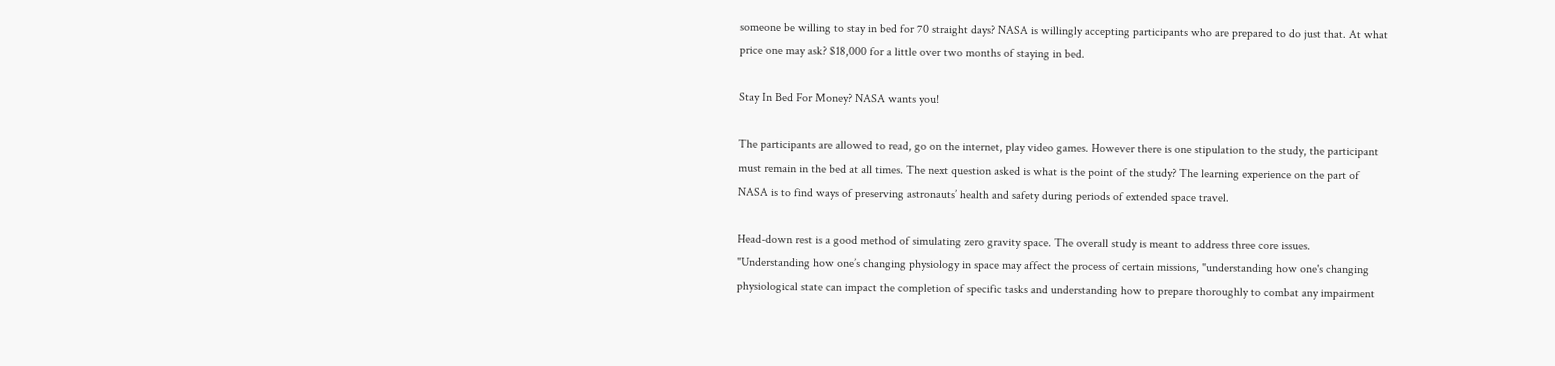someone be willing to stay in bed for 70 straight days? NASA is willingly accepting participants who are prepared to do just that. At what price one may ask? $18,000 for a little over two months of staying in bed.

Stay In Bed For Money? NASA wants you!

The participants are allowed to read, go on the internet, play video games. However there is one stipulation to the study, the participant must remain in the bed at all times. The next question asked is what is the point of the study? The learning experience on the part of NASA is to find ways of preserving astronauts’ health and safety during periods of extended space travel.

Head-down rest is a good method of simulating zero gravity space. The overall study is meant to address three core issues. "Understanding how one’s changing physiology in space may affect the process of certain missions, "understanding how one's changing physiological state can impact the completion of specific tasks and understanding how to prepare thoroughly to combat any impairment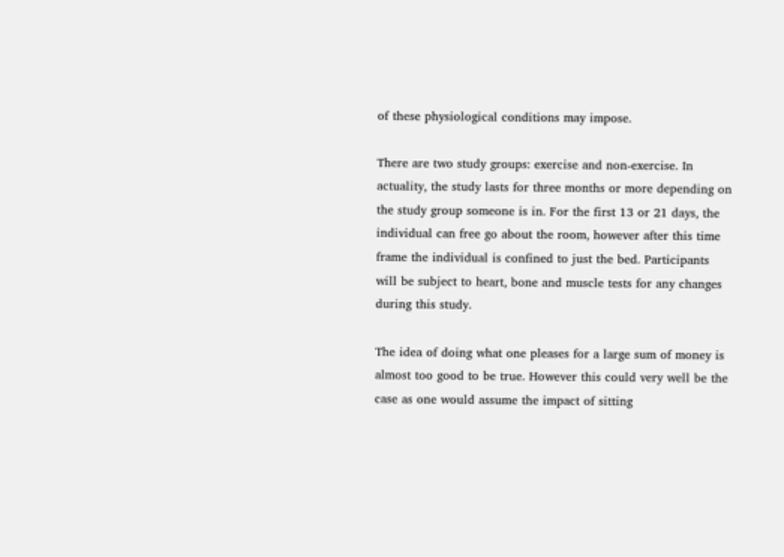of these physiological conditions may impose.

There are two study groups: exercise and non-exercise. In actuality, the study lasts for three months or more depending on the study group someone is in. For the first 13 or 21 days, the individual can free go about the room, however after this time frame the individual is confined to just the bed. Participants will be subject to heart, bone and muscle tests for any changes during this study.

The idea of doing what one pleases for a large sum of money is almost too good to be true. However this could very well be the case as one would assume the impact of sitting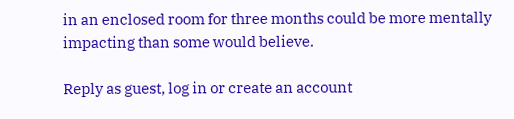in an enclosed room for three months could be more mentally impacting than some would believe.

Reply as guest, log in or create an account